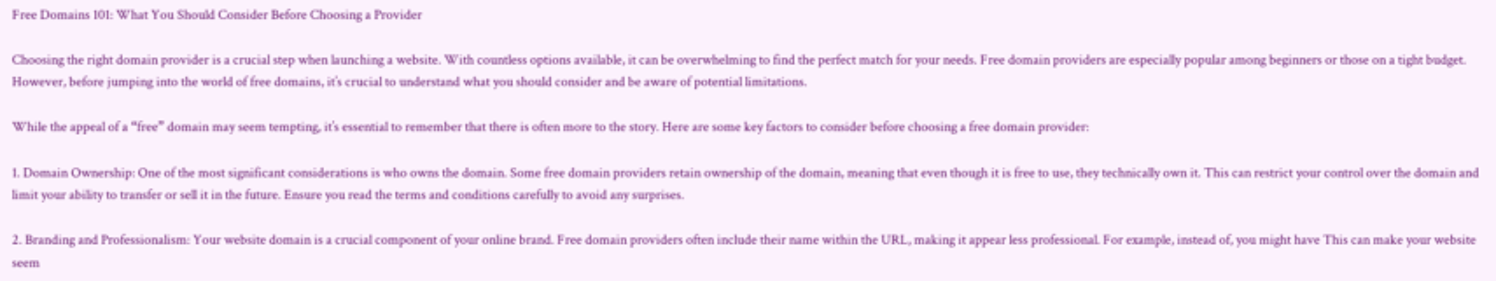Free Domains 101: What You Should Consider Before Choosing a Provider

Choosing the right domain provider is a crucial step when launching a website. With countless options available, it can be overwhelming to find the perfect match for your needs. Free domain providers are especially popular among beginners or those on a tight budget. However, before jumping into the world of free domains, it’s crucial to understand what you should consider and be aware of potential limitations.

While the appeal of a “free” domain may seem tempting, it’s essential to remember that there is often more to the story. Here are some key factors to consider before choosing a free domain provider:

1. Domain Ownership: One of the most significant considerations is who owns the domain. Some free domain providers retain ownership of the domain, meaning that even though it is free to use, they technically own it. This can restrict your control over the domain and limit your ability to transfer or sell it in the future. Ensure you read the terms and conditions carefully to avoid any surprises.

2. Branding and Professionalism: Your website domain is a crucial component of your online brand. Free domain providers often include their name within the URL, making it appear less professional. For example, instead of, you might have This can make your website seem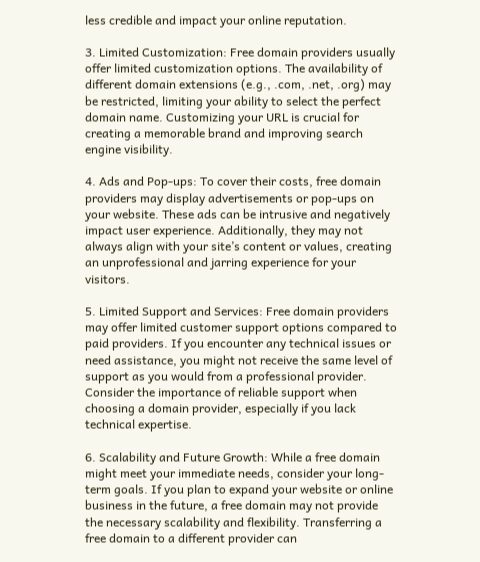less credible and impact your online reputation.

3. Limited Customization: Free domain providers usually offer limited customization options. The availability of different domain extensions (e.g., .com, .net, .org) may be restricted, limiting your ability to select the perfect domain name. Customizing your URL is crucial for creating a memorable brand and improving search engine visibility.

4. Ads and Pop-ups: To cover their costs, free domain providers may display advertisements or pop-ups on your website. These ads can be intrusive and negatively impact user experience. Additionally, they may not always align with your site’s content or values, creating an unprofessional and jarring experience for your visitors.

5. Limited Support and Services: Free domain providers may offer limited customer support options compared to paid providers. If you encounter any technical issues or need assistance, you might not receive the same level of support as you would from a professional provider. Consider the importance of reliable support when choosing a domain provider, especially if you lack technical expertise.

6. Scalability and Future Growth: While a free domain might meet your immediate needs, consider your long-term goals. If you plan to expand your website or online business in the future, a free domain may not provide the necessary scalability and flexibility. Transferring a free domain to a different provider can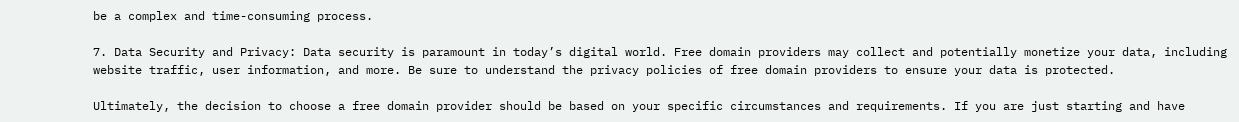be a complex and time-consuming process.

7. Data Security and Privacy: Data security is paramount in today’s digital world. Free domain providers may collect and potentially monetize your data, including website traffic, user information, and more. Be sure to understand the privacy policies of free domain providers to ensure your data is protected.

Ultimately, the decision to choose a free domain provider should be based on your specific circumstances and requirements. If you are just starting and have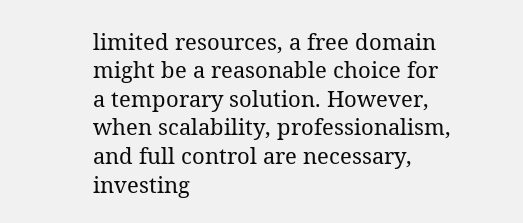limited resources, a free domain might be a reasonable choice for a temporary solution. However, when scalability, professionalism, and full control are necessary, investing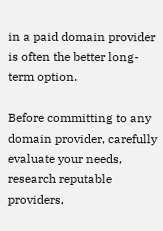in a paid domain provider is often the better long-term option.

Before committing to any domain provider, carefully evaluate your needs, research reputable providers,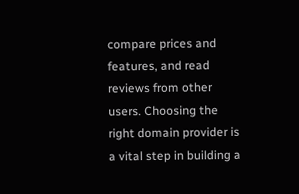compare prices and features, and read reviews from other users. Choosing the right domain provider is a vital step in building a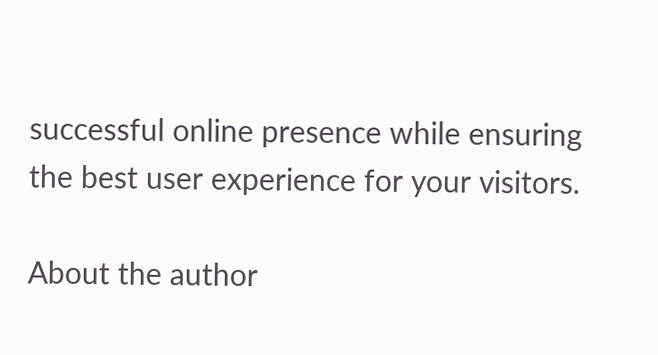successful online presence while ensuring the best user experience for your visitors.

About the author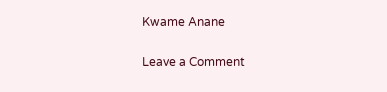Kwame Anane

Leave a Comment